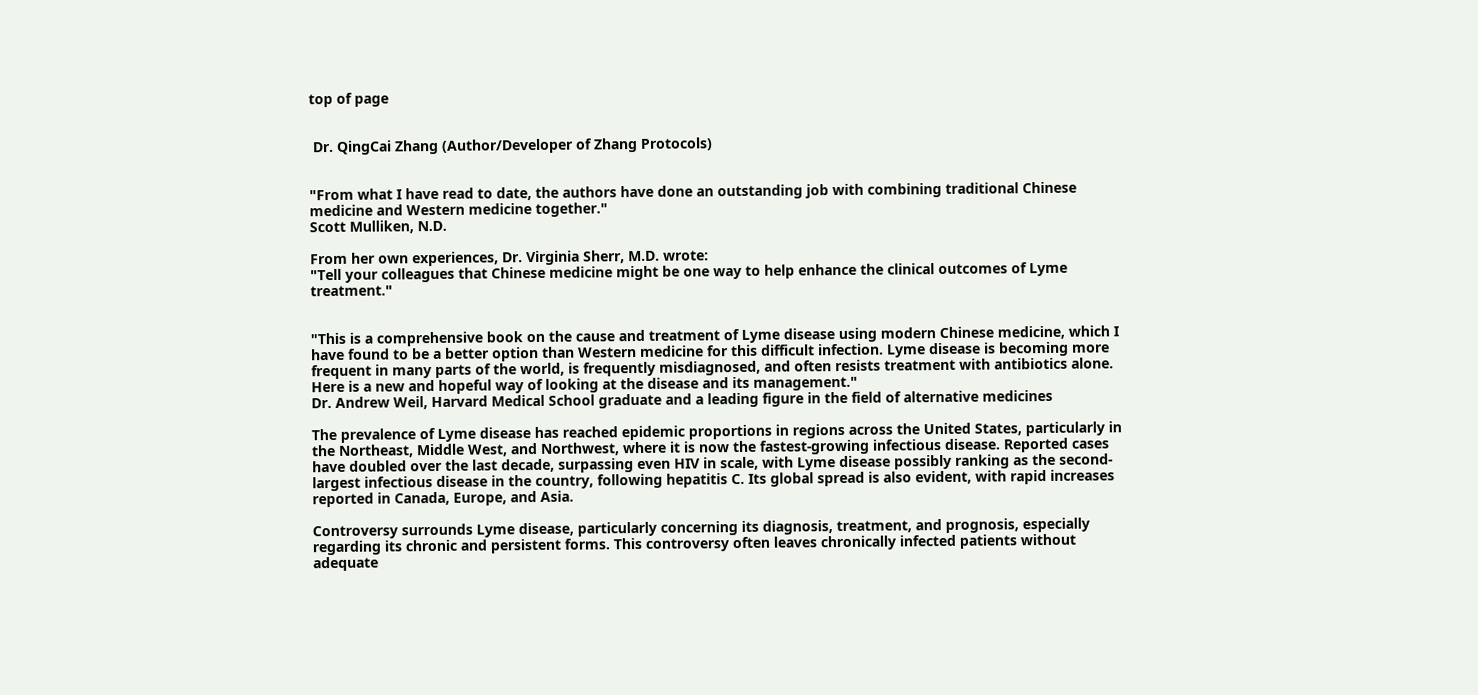top of page


 Dr. QingCai Zhang (Author/Developer of Zhang Protocols)


"From what I have read to date, the authors have done an outstanding job with combining traditional Chinese medicine and Western medicine together."
Scott Mulliken, N.D.

From her own experiences, Dr. Virginia Sherr, M.D. wrote:
"Tell your colleagues that Chinese medicine might be one way to help enhance the clinical outcomes of Lyme treatment."


"This is a comprehensive book on the cause and treatment of Lyme disease using modern Chinese medicine, which I have found to be a better option than Western medicine for this difficult infection. Lyme disease is becoming more frequent in many parts of the world, is frequently misdiagnosed, and often resists treatment with antibiotics alone. Here is a new and hopeful way of looking at the disease and its management."
Dr. Andrew Weil, Harvard Medical School graduate and a leading figure in the field of alternative medicines

The prevalence of Lyme disease has reached epidemic proportions in regions across the United States, particularly in the Northeast, Middle West, and Northwest, where it is now the fastest-growing infectious disease. Reported cases have doubled over the last decade, surpassing even HIV in scale, with Lyme disease possibly ranking as the second-largest infectious disease in the country, following hepatitis C. Its global spread is also evident, with rapid increases reported in Canada, Europe, and Asia.

Controversy surrounds Lyme disease, particularly concerning its diagnosis, treatment, and prognosis, especially regarding its chronic and persistent forms. This controversy often leaves chronically infected patients without adequate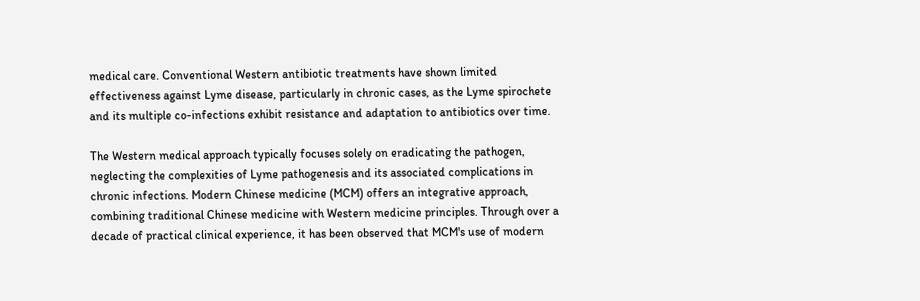medical care. Conventional Western antibiotic treatments have shown limited effectiveness against Lyme disease, particularly in chronic cases, as the Lyme spirochete and its multiple co-infections exhibit resistance and adaptation to antibiotics over time.

The Western medical approach typically focuses solely on eradicating the pathogen, neglecting the complexities of Lyme pathogenesis and its associated complications in chronic infections. Modern Chinese medicine (MCM) offers an integrative approach, combining traditional Chinese medicine with Western medicine principles. Through over a decade of practical clinical experience, it has been observed that MCM's use of modern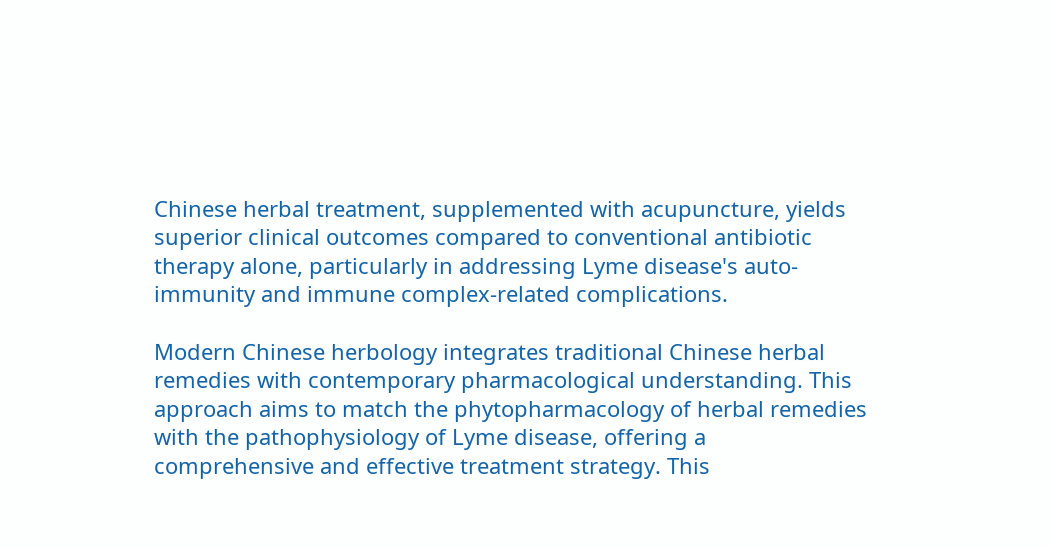Chinese herbal treatment, supplemented with acupuncture, yields superior clinical outcomes compared to conventional antibiotic therapy alone, particularly in addressing Lyme disease's auto-immunity and immune complex-related complications.

Modern Chinese herbology integrates traditional Chinese herbal remedies with contemporary pharmacological understanding. This approach aims to match the phytopharmacology of herbal remedies with the pathophysiology of Lyme disease, offering a comprehensive and effective treatment strategy. This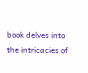book delves into the intricacies of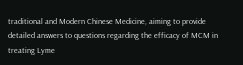traditional and Modern Chinese Medicine, aiming to provide detailed answers to questions regarding the efficacy of MCM in treating Lyme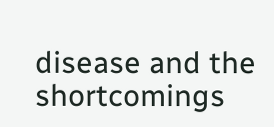disease and the shortcomings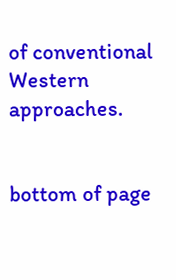of conventional Western approaches.


bottom of page